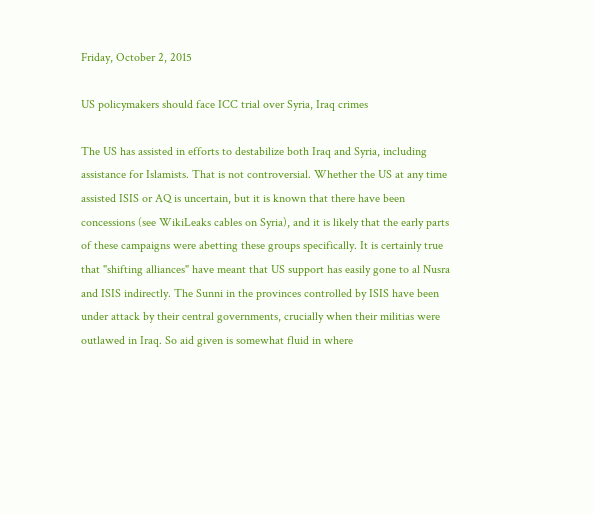Friday, October 2, 2015

US policymakers should face ICC trial over Syria, Iraq crimes

The US has assisted in efforts to destabilize both Iraq and Syria, including assistance for Islamists. That is not controversial. Whether the US at any time assisted ISIS or AQ is uncertain, but it is known that there have been concessions (see WikiLeaks cables on Syria), and it is likely that the early parts of these campaigns were abetting these groups specifically. It is certainly true that "shifting alliances" have meant that US support has easily gone to al Nusra and ISIS indirectly. The Sunni in the provinces controlled by ISIS have been under attack by their central governments, crucially when their militias were outlawed in Iraq. So aid given is somewhat fluid in where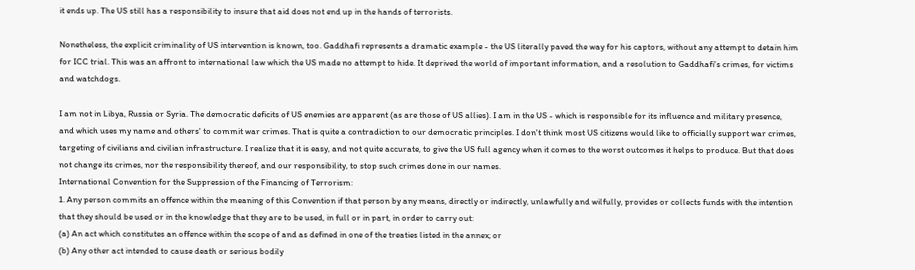it ends up. The US still has a responsibility to insure that aid does not end up in the hands of terrorists.

Nonetheless, the explicit criminality of US intervention is known, too. Gaddhafi represents a dramatic example - the US literally paved the way for his captors, without any attempt to detain him for ICC trial. This was an affront to international law which the US made no attempt to hide. It deprived the world of important information, and a resolution to Gaddhafi's crimes, for victims and watchdogs.

I am not in Libya, Russia or Syria. The democratic deficits of US enemies are apparent (as are those of US allies). I am in the US - which is responsible for its influence and military presence, and which uses my name and others' to commit war crimes. That is quite a contradiction to our democratic principles. I don't think most US citizens would like to officially support war crimes, targeting of civilians and civilian infrastructure. I realize that it is easy, and not quite accurate, to give the US full agency when it comes to the worst outcomes it helps to produce. But that does not change its crimes, nor the responsibility thereof, and our responsibility, to stop such crimes done in our names.
International Convention for the Suppression of the Financing of Terrorism:
1. Any person commits an offence within the meaning of this Convention if that person by any means, directly or indirectly, unlawfully and wilfully, provides or collects funds with the intention that they should be used or in the knowledge that they are to be used, in full or in part, in order to carry out:
(a) An act which constitutes an offence within the scope of and as defined in one of the treaties listed in the annex; or
(b) Any other act intended to cause death or serious bodily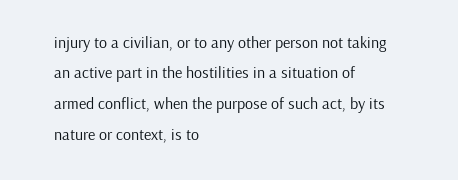injury to a civilian, or to any other person not taking an active part in the hostilities in a situation of armed conflict, when the purpose of such act, by its nature or context, is to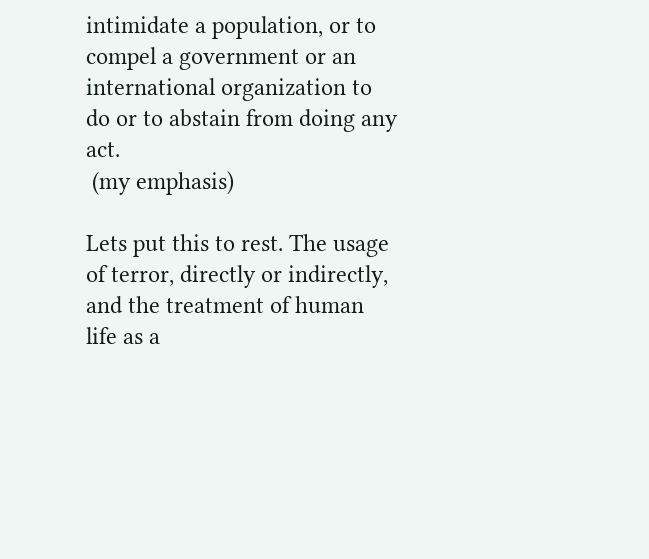intimidate a population, or to compel a government or an international organization to do or to abstain from doing any act.
 (my emphasis)

Lets put this to rest. The usage of terror, directly or indirectly, and the treatment of human life as a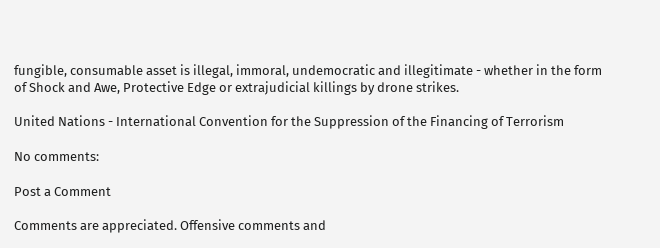fungible, consumable asset is illegal, immoral, undemocratic and illegitimate - whether in the form of Shock and Awe, Protective Edge or extrajudicial killings by drone strikes.

United Nations - International Convention for the Suppression of the Financing of Terrorism

No comments:

Post a Comment

Comments are appreciated. Offensive comments and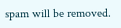spam will be removed.